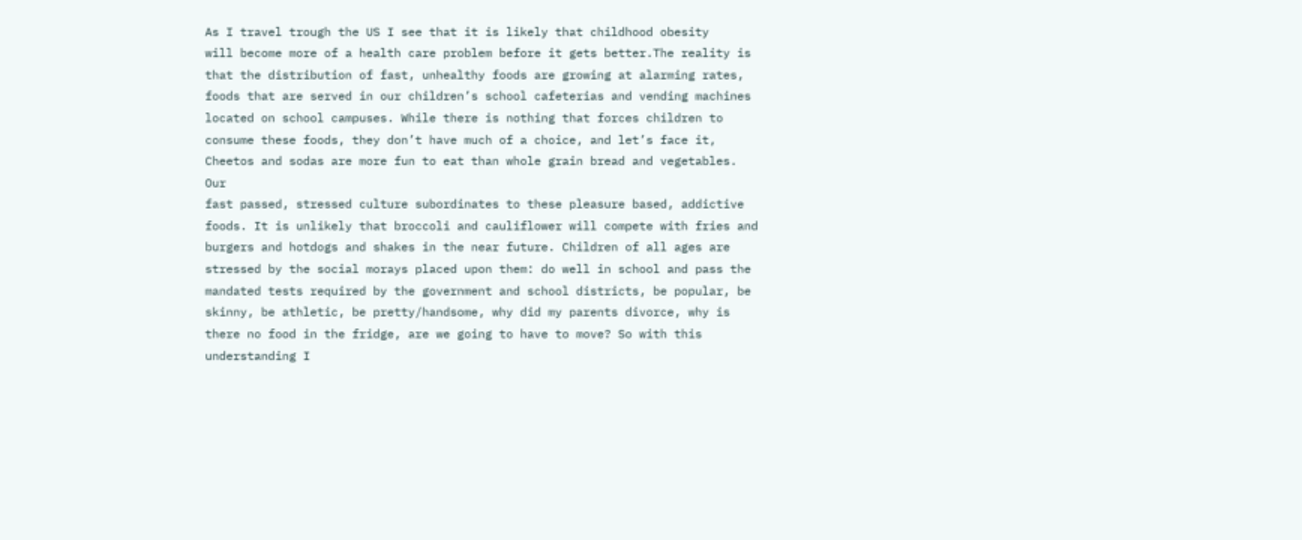As I travel trough the US I see that it is likely that childhood obesity
will become more of a health care problem before it gets better.The reality is
that the distribution of fast, unhealthy foods are growing at alarming rates,
foods that are served in our children’s school cafeterias and vending machines
located on school campuses. While there is nothing that forces children to
consume these foods, they don’t have much of a choice, and let’s face it,
Cheetos and sodas are more fun to eat than whole grain bread and vegetables. Our
fast passed, stressed culture subordinates to these pleasure based, addictive
foods. It is unlikely that broccoli and cauliflower will compete with fries and
burgers and hotdogs and shakes in the near future. Children of all ages are
stressed by the social morays placed upon them: do well in school and pass the
mandated tests required by the government and school districts, be popular, be
skinny, be athletic, be pretty/handsome, why did my parents divorce, why is
there no food in the fridge, are we going to have to move? So with this
understanding I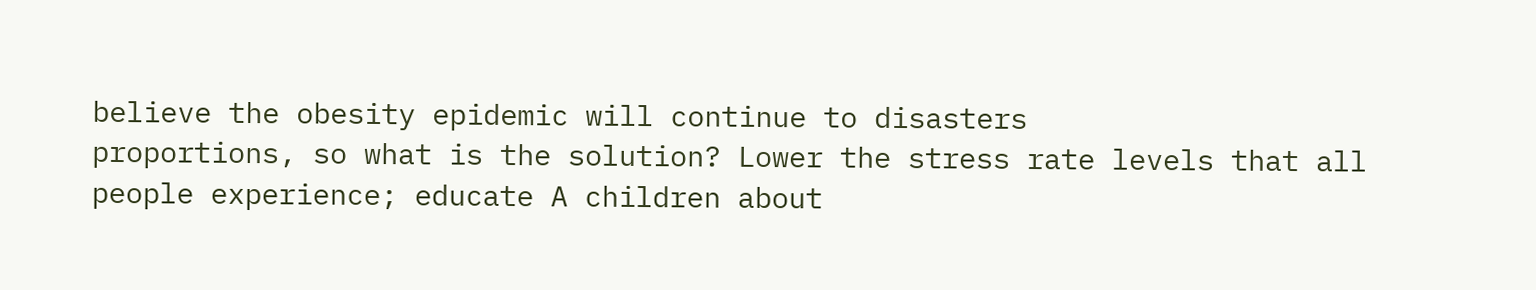believe the obesity epidemic will continue to disasters
proportions, so what is the solution? Lower the stress rate levels that all
people experience; educate A children about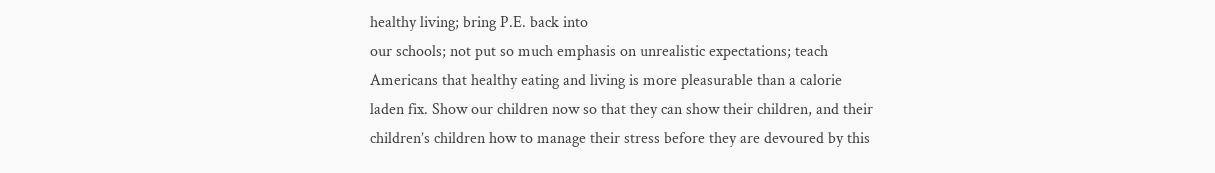healthy living; bring P.E. back into
our schools; not put so much emphasis on unrealistic expectations; teach
Americans that healthy eating and living is more pleasurable than a calorie
laden fix. Show our children now so that they can show their children, and their
children’s children how to manage their stress before they are devoured by this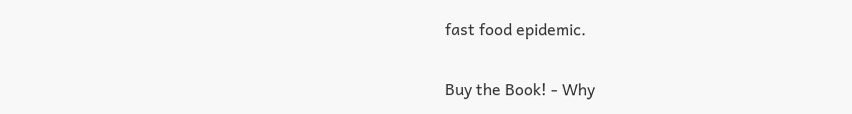fast food epidemic.

Buy the Book! - Why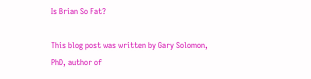Is Brian So Fat?

This blog post was written by Gary Solomon, PhD, author of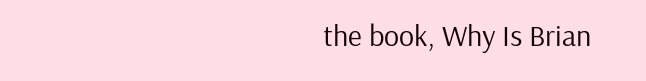the book, Why Is Brian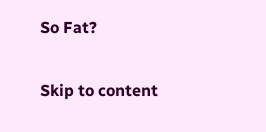So Fat?

Skip to content